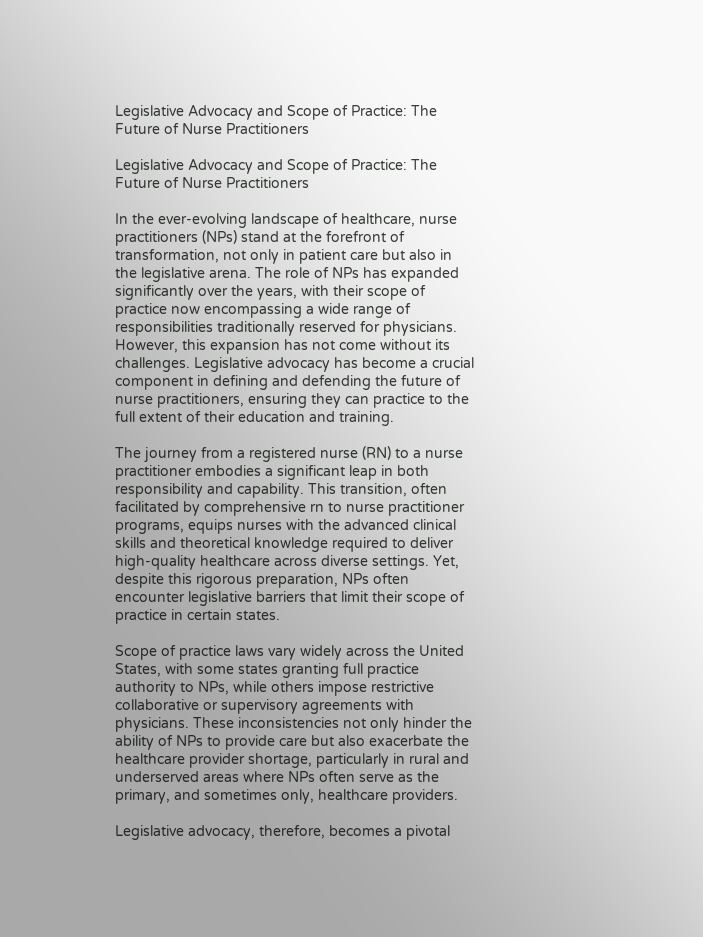Legislative Advocacy and Scope of Practice: The Future of Nurse Practitioners

Legislative Advocacy and Scope of Practice: The Future of Nurse Practitioners

In the ever-evolving landscape of healthcare, nurse practitioners (NPs) stand at the forefront of transformation, not only in patient care but also in the legislative arena. The role of NPs has expanded significantly over the years, with their scope of practice now encompassing a wide range of responsibilities traditionally reserved for physicians. However, this expansion has not come without its challenges. Legislative advocacy has become a crucial component in defining and defending the future of nurse practitioners, ensuring they can practice to the full extent of their education and training.

The journey from a registered nurse (RN) to a nurse practitioner embodies a significant leap in both responsibility and capability. This transition, often facilitated by comprehensive rn to nurse practitioner programs, equips nurses with the advanced clinical skills and theoretical knowledge required to deliver high-quality healthcare across diverse settings. Yet, despite this rigorous preparation, NPs often encounter legislative barriers that limit their scope of practice in certain states.

Scope of practice laws vary widely across the United States, with some states granting full practice authority to NPs, while others impose restrictive collaborative or supervisory agreements with physicians. These inconsistencies not only hinder the ability of NPs to provide care but also exacerbate the healthcare provider shortage, particularly in rural and underserved areas where NPs often serve as the primary, and sometimes only, healthcare providers.

Legislative advocacy, therefore, becomes a pivotal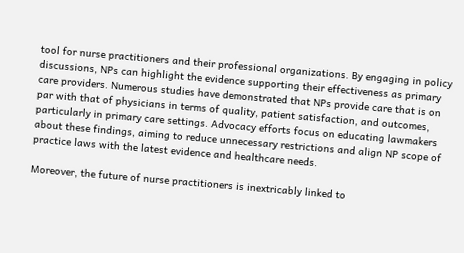tool for nurse practitioners and their professional organizations. By engaging in policy discussions, NPs can highlight the evidence supporting their effectiveness as primary care providers. Numerous studies have demonstrated that NPs provide care that is on par with that of physicians in terms of quality, patient satisfaction, and outcomes, particularly in primary care settings. Advocacy efforts focus on educating lawmakers about these findings, aiming to reduce unnecessary restrictions and align NP scope of practice laws with the latest evidence and healthcare needs.

Moreover, the future of nurse practitioners is inextricably linked to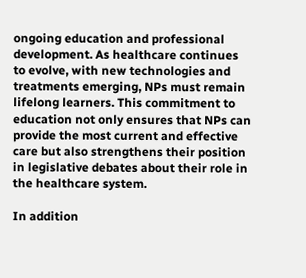ongoing education and professional development. As healthcare continues to evolve, with new technologies and treatments emerging, NPs must remain lifelong learners. This commitment to education not only ensures that NPs can provide the most current and effective care but also strengthens their position in legislative debates about their role in the healthcare system.

In addition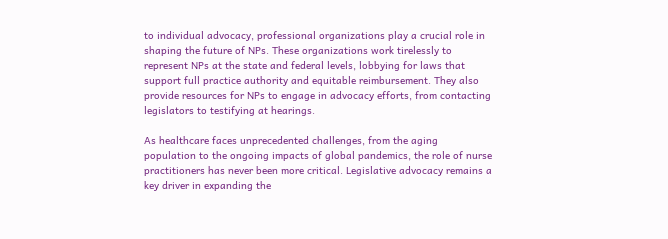to individual advocacy, professional organizations play a crucial role in shaping the future of NPs. These organizations work tirelessly to represent NPs at the state and federal levels, lobbying for laws that support full practice authority and equitable reimbursement. They also provide resources for NPs to engage in advocacy efforts, from contacting legislators to testifying at hearings.

As healthcare faces unprecedented challenges, from the aging population to the ongoing impacts of global pandemics, the role of nurse practitioners has never been more critical. Legislative advocacy remains a key driver in expanding the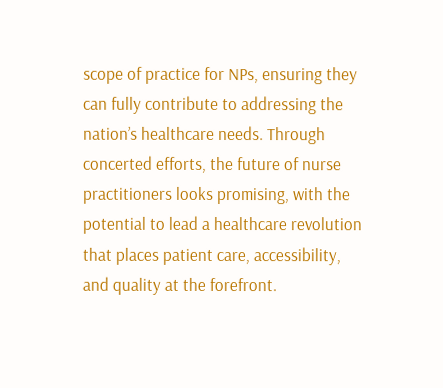scope of practice for NPs, ensuring they can fully contribute to addressing the nation’s healthcare needs. Through concerted efforts, the future of nurse practitioners looks promising, with the potential to lead a healthcare revolution that places patient care, accessibility, and quality at the forefront.